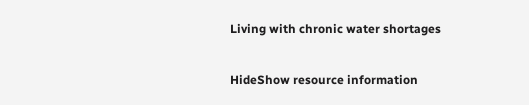Living with chronic water shortages

HideShow resource information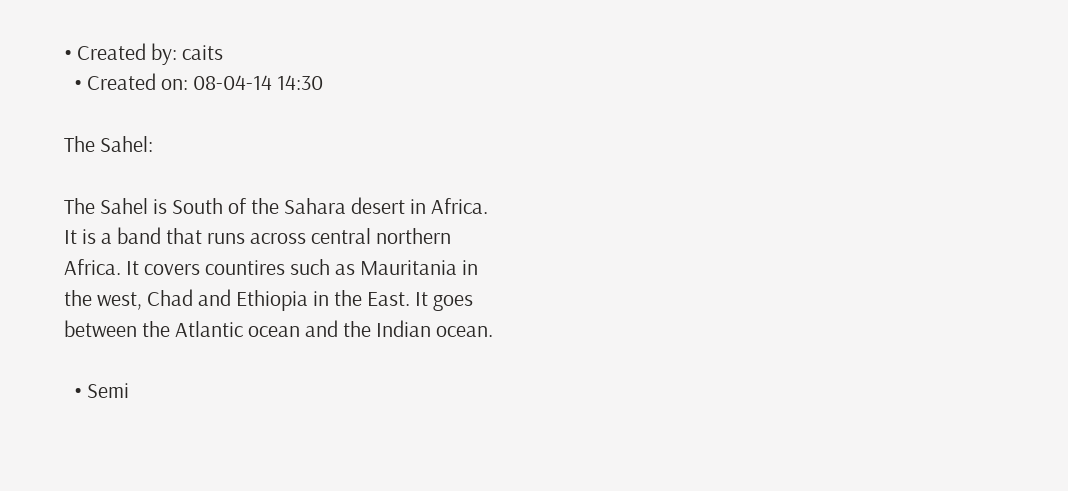• Created by: caits
  • Created on: 08-04-14 14:30

The Sahel:

The Sahel is South of the Sahara desert in Africa. It is a band that runs across central northern Africa. It covers countires such as Mauritania in the west, Chad and Ethiopia in the East. It goes between the Atlantic ocean and the Indian ocean.

  • Semi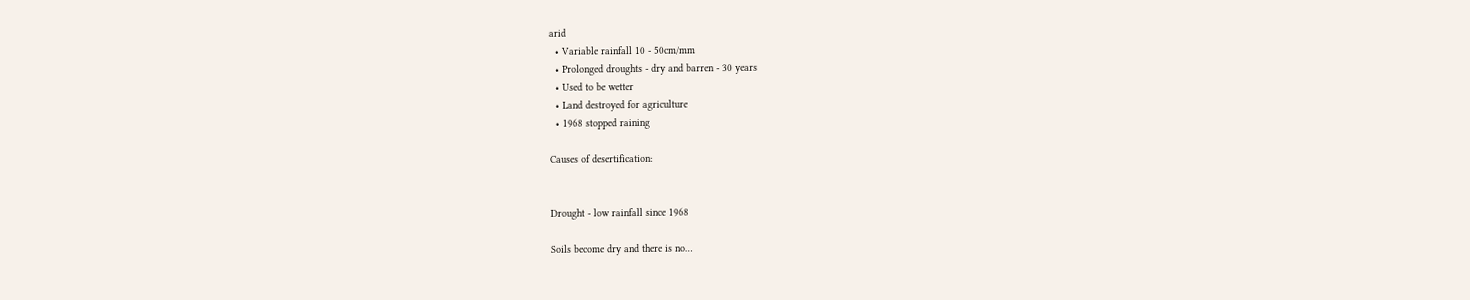arid
  • Variable rainfall 10 - 50cm/mm
  • Prolonged droughts - dry and barren - 30 years
  • Used to be wetter
  • Land destroyed for agriculture
  • 1968 stopped raining

Causes of desertification:


Drought - low rainfall since 1968

Soils become dry and there is no…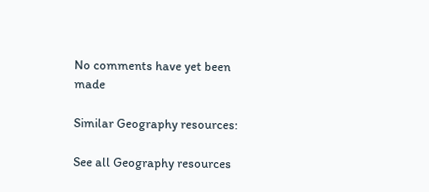No comments have yet been made

Similar Geography resources:

See all Geography resources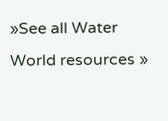»See all Water World resources »